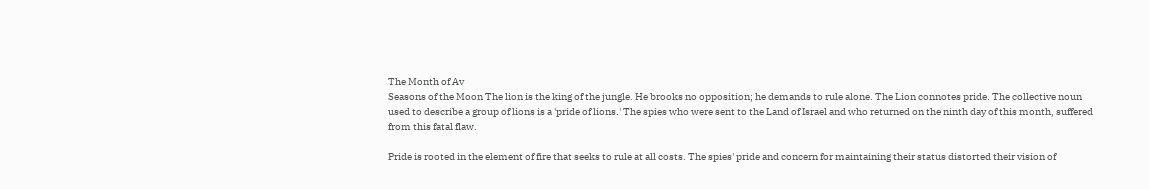The Month of Av
Seasons of the Moon The lion is the king of the jungle. He brooks no opposition; he demands to rule alone. The Lion connotes pride. The collective noun used to describe a group of lions is a 'pride of lions.' The spies who were sent to the Land of Israel and who returned on the ninth day of this month, suffered from this fatal flaw.

Pride is rooted in the element of fire that seeks to rule at all costs. The spies' pride and concern for maintaining their status distorted their vision of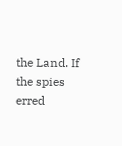the Land. If the spies erred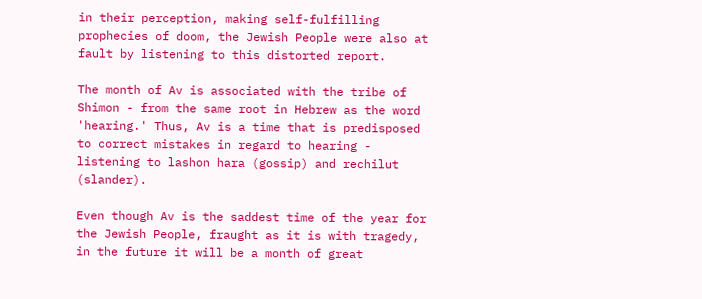in their perception, making self-fulfilling prophecies of doom, the Jewish People were also at fault by listening to this distorted report.

The month of Av is associated with the tribe of Shimon - from the same root in Hebrew as the word 'hearing.' Thus, Av is a time that is predisposed to correct mistakes in regard to hearing - listening to lashon hara (gossip) and rechilut (slander).

Even though Av is the saddest time of the year for the Jewish People, fraught as it is with tragedy, in the future it will be a month of great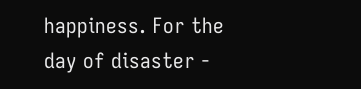happiness. For the day of disaster -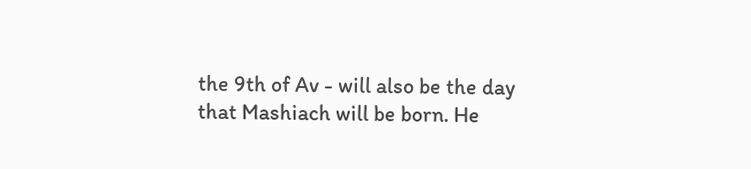the 9th of Av - will also be the day that Mashiach will be born. He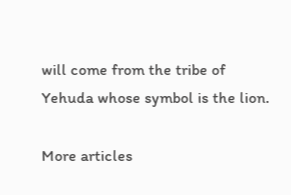will come from the tribe of Yehuda whose symbol is the lion.

More articles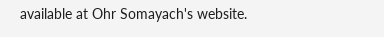available at Ohr Somayach's website.